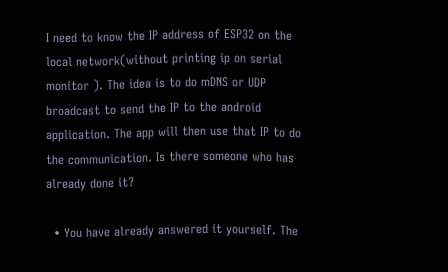I need to know the IP address of ESP32 on the local network(without printing ip on serial monitor ). The idea is to do mDNS or UDP broadcast to send the IP to the android application. The app will then use that IP to do the communication. Is there someone who has already done it?

  • You have already answered it yourself. The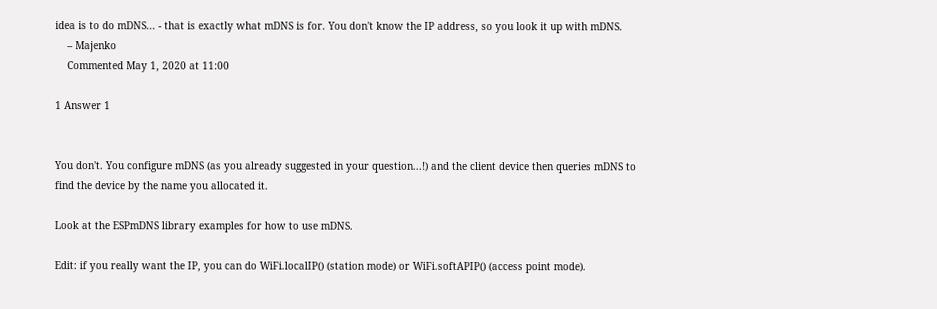idea is to do mDNS... - that is exactly what mDNS is for. You don't know the IP address, so you look it up with mDNS.
    – Majenko
    Commented May 1, 2020 at 11:00

1 Answer 1


You don't. You configure mDNS (as you already suggested in your question...!) and the client device then queries mDNS to find the device by the name you allocated it.

Look at the ESPmDNS library examples for how to use mDNS.

Edit: if you really want the IP, you can do WiFi.localIP() (station mode) or WiFi.softAPIP() (access point mode).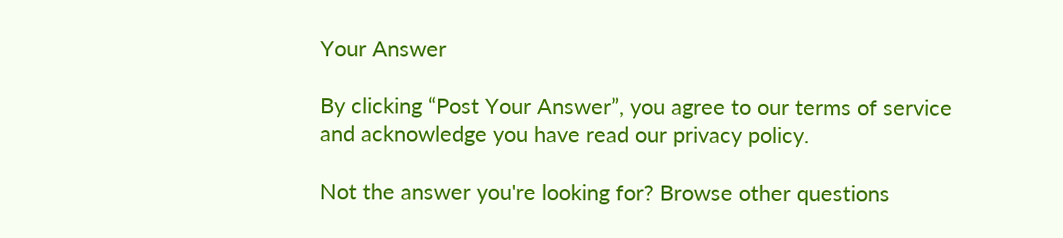Your Answer

By clicking “Post Your Answer”, you agree to our terms of service and acknowledge you have read our privacy policy.

Not the answer you're looking for? Browse other questions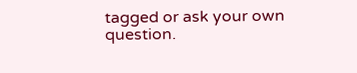tagged or ask your own question.